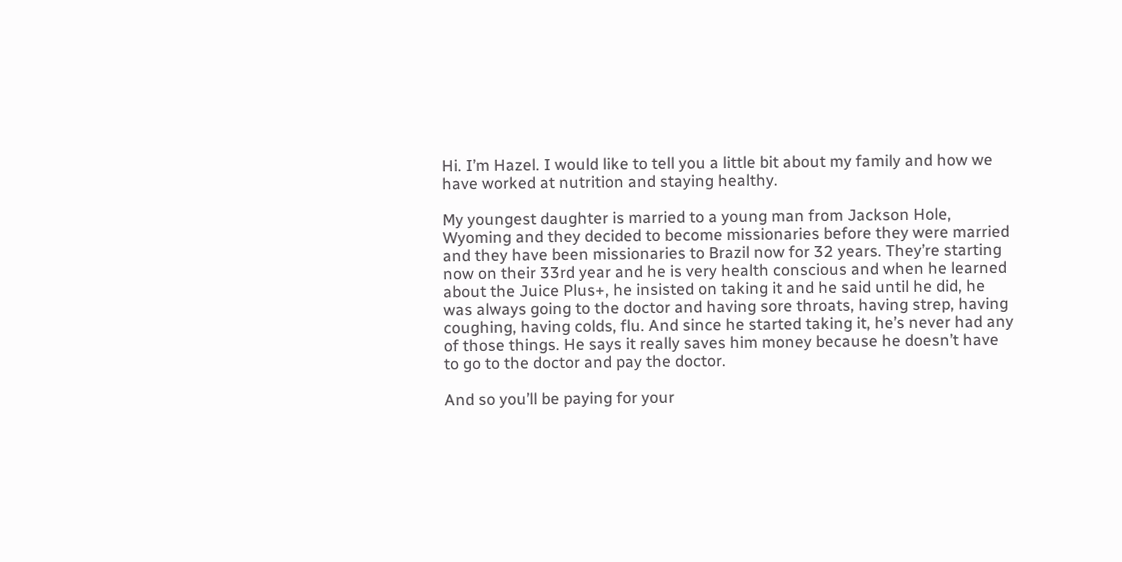Hi. I’m Hazel. I would like to tell you a little bit about my family and how we have worked at nutrition and staying healthy.

My youngest daughter is married to a young man from Jackson Hole, Wyoming and they decided to become missionaries before they were married and they have been missionaries to Brazil now for 32 years. They’re starting now on their 33rd year and he is very health conscious and when he learned about the Juice Plus+, he insisted on taking it and he said until he did, he was always going to the doctor and having sore throats, having strep, having coughing, having colds, flu. And since he started taking it, he’s never had any of those things. He says it really saves him money because he doesn’t have to go to the doctor and pay the doctor.

And so you’ll be paying for your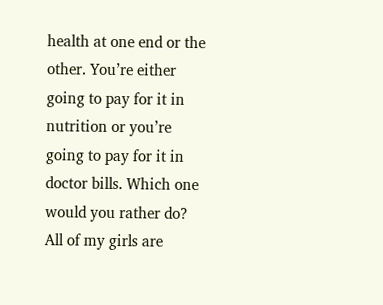health at one end or the other. You’re either going to pay for it in nutrition or you’re going to pay for it in doctor bills. Which one would you rather do? All of my girls are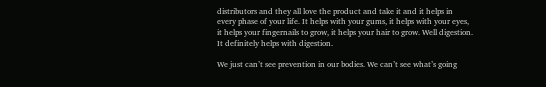distributors and they all love the product and take it and it helps in every phase of your life. It helps with your gums, it helps with your eyes, it helps your fingernails to grow, it helps your hair to grow. Well digestion. It definitely helps with digestion.

We just can’t see prevention in our bodies. We can’t see what’s going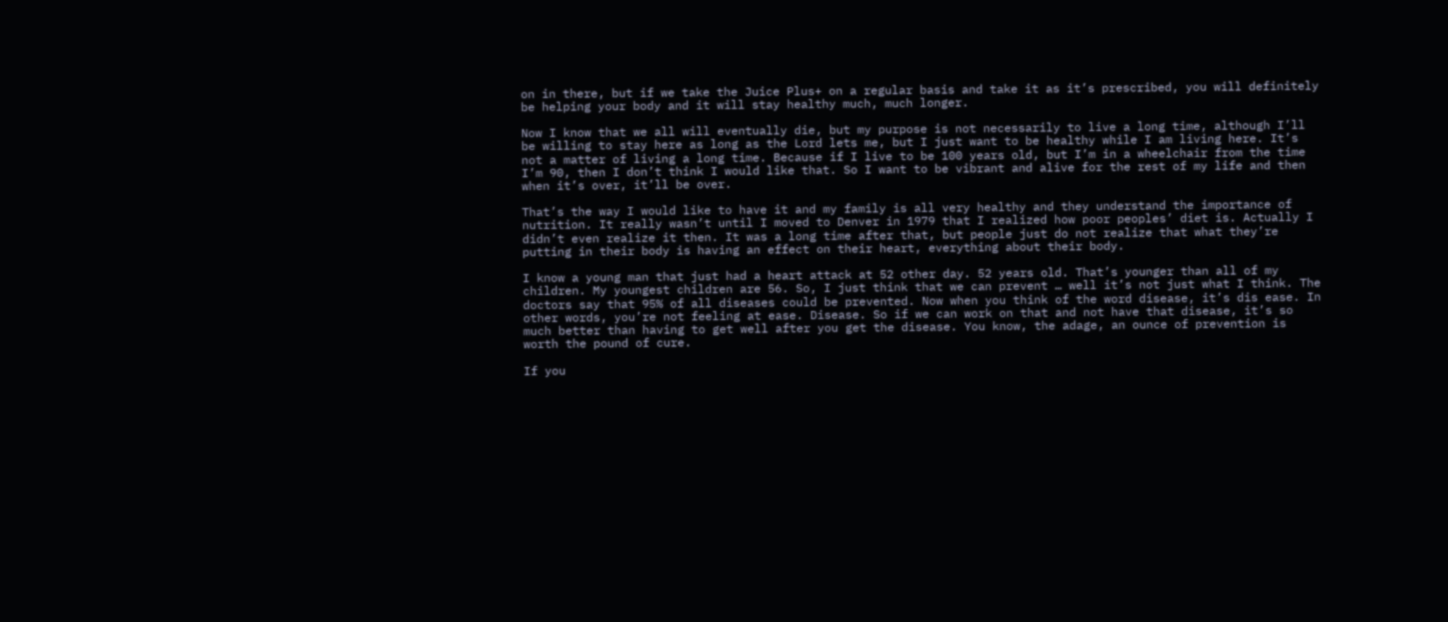on in there, but if we take the Juice Plus+ on a regular basis and take it as it’s prescribed, you will definitely be helping your body and it will stay healthy much, much longer.

Now I know that we all will eventually die, but my purpose is not necessarily to live a long time, although I’ll be willing to stay here as long as the Lord lets me, but I just want to be healthy while I am living here. It’s not a matter of living a long time. Because if I live to be 100 years old, but I’m in a wheelchair from the time I’m 90, then I don’t think I would like that. So I want to be vibrant and alive for the rest of my life and then when it’s over, it’ll be over.

That’s the way I would like to have it and my family is all very healthy and they understand the importance of nutrition. It really wasn’t until I moved to Denver in 1979 that I realized how poor peoples’ diet is. Actually I didn’t even realize it then. It was a long time after that, but people just do not realize that what they’re putting in their body is having an effect on their heart, everything about their body.

I know a young man that just had a heart attack at 52 other day. 52 years old. That’s younger than all of my children. My youngest children are 56. So, I just think that we can prevent … well it’s not just what I think. The doctors say that 95% of all diseases could be prevented. Now when you think of the word disease, it’s dis ease. In other words, you’re not feeling at ease. Disease. So if we can work on that and not have that disease, it’s so much better than having to get well after you get the disease. You know, the adage, an ounce of prevention is worth the pound of cure.

If you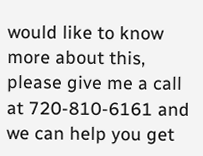would like to know more about this, please give me a call at 720-810-6161 and we can help you get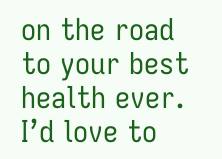on the road to your best health ever. I’d love to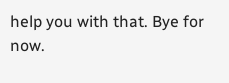help you with that. Bye for now.